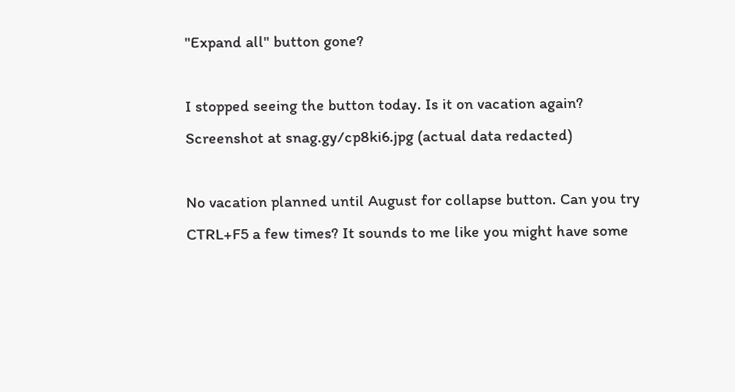"Expand all" button gone?

I stopped seeing the button today. Is it on vacation again?
Screenshot at snag.gy/cp8ki6.jpg (actual data redacted)

No vacation planned until August for collapse button. Can you try CTRL+F5 a few times? It sounds to me like you might have some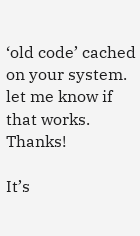‘old code’ cached on your system. let me know if that works. Thanks!

It’s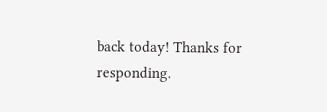back today! Thanks for responding.